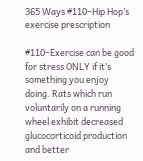365 Ways #110–Hip Hop’s exercise prescription

#110–Exercise can be good for stress ONLY if it’s something you enjoy doing. Rats which run voluntarily on a running wheel exhibit decreased glucocorticoid production and better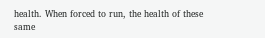health. When forced to run, the health of these same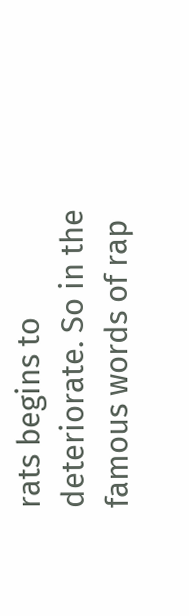rats begins to deteriorate. So in the famous words of rap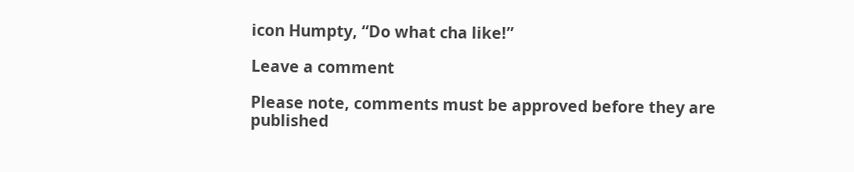icon Humpty, “Do what cha like!”

Leave a comment

Please note, comments must be approved before they are published